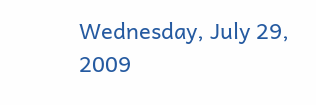Wednesday, July 29, 2009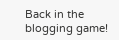Back in the blogging game!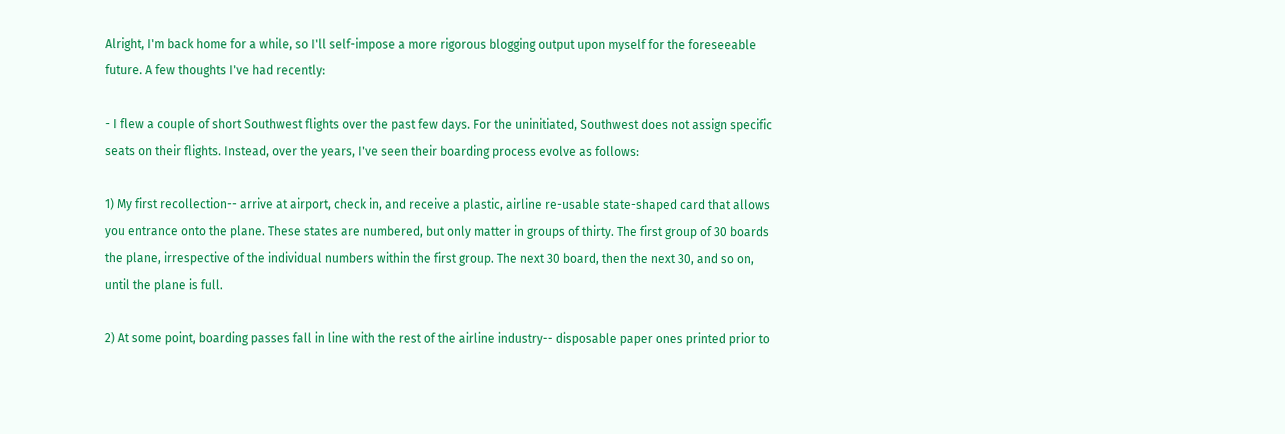Alright, I'm back home for a while, so I'll self-impose a more rigorous blogging output upon myself for the foreseeable future. A few thoughts I've had recently:

- I flew a couple of short Southwest flights over the past few days. For the uninitiated, Southwest does not assign specific seats on their flights. Instead, over the years, I've seen their boarding process evolve as follows:

1) My first recollection-- arrive at airport, check in, and receive a plastic, airline re-usable state-shaped card that allows you entrance onto the plane. These states are numbered, but only matter in groups of thirty. The first group of 30 boards the plane, irrespective of the individual numbers within the first group. The next 30 board, then the next 30, and so on, until the plane is full.

2) At some point, boarding passes fall in line with the rest of the airline industry-- disposable paper ones printed prior to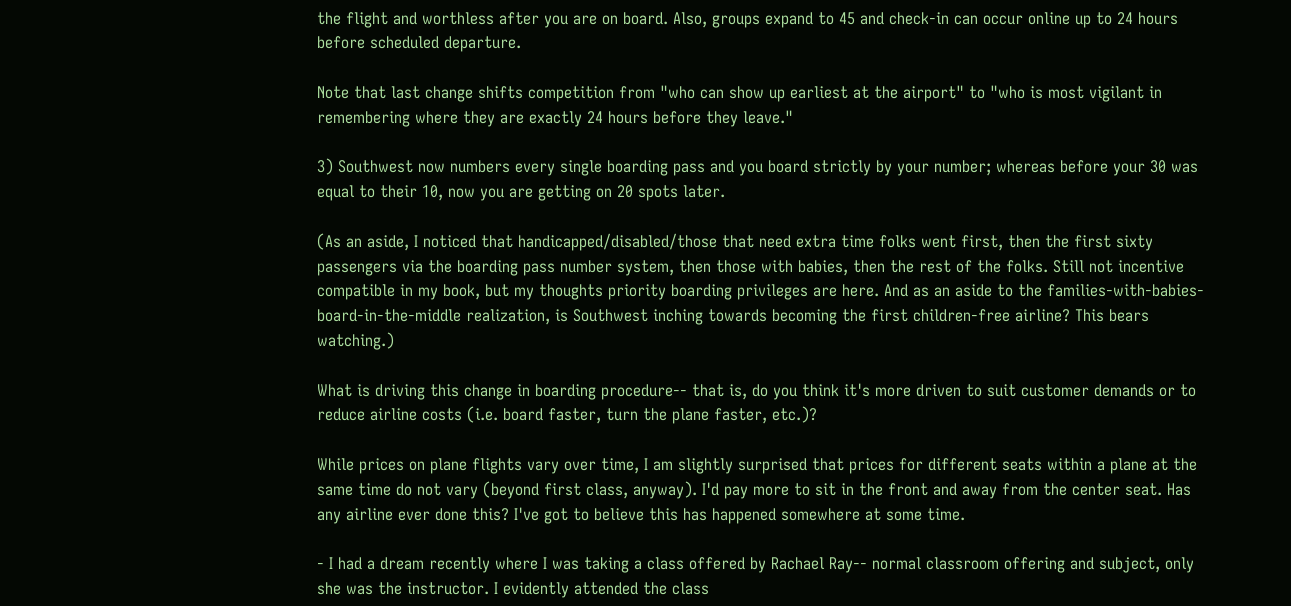the flight and worthless after you are on board. Also, groups expand to 45 and check-in can occur online up to 24 hours before scheduled departure.

Note that last change shifts competition from "who can show up earliest at the airport" to "who is most vigilant in remembering where they are exactly 24 hours before they leave."

3) Southwest now numbers every single boarding pass and you board strictly by your number; whereas before your 30 was equal to their 10, now you are getting on 20 spots later.

(As an aside, I noticed that handicapped/disabled/those that need extra time folks went first, then the first sixty passengers via the boarding pass number system, then those with babies, then the rest of the folks. Still not incentive compatible in my book, but my thoughts priority boarding privileges are here. And as an aside to the families-with-babies-board-in-the-middle realization, is Southwest inching towards becoming the first children-free airline? This bears watching.)

What is driving this change in boarding procedure-- that is, do you think it's more driven to suit customer demands or to reduce airline costs (i.e. board faster, turn the plane faster, etc.)?

While prices on plane flights vary over time, I am slightly surprised that prices for different seats within a plane at the same time do not vary (beyond first class, anyway). I'd pay more to sit in the front and away from the center seat. Has any airline ever done this? I've got to believe this has happened somewhere at some time.

- I had a dream recently where I was taking a class offered by Rachael Ray-- normal classroom offering and subject, only she was the instructor. I evidently attended the class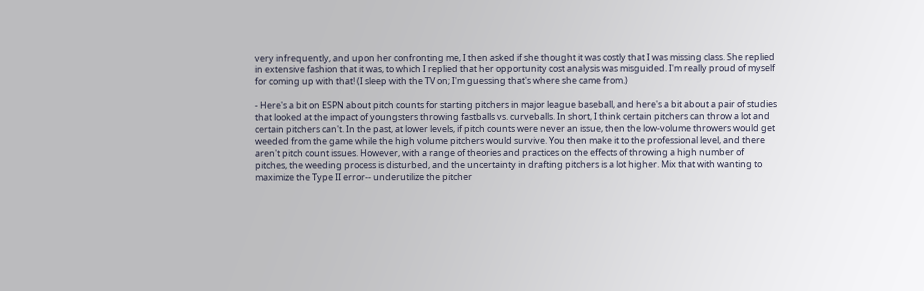very infrequently, and upon her confronting me, I then asked if she thought it was costly that I was missing class. She replied in extensive fashion that it was, to which I replied that her opportunity cost analysis was misguided. I'm really proud of myself for coming up with that! (I sleep with the TV on; I'm guessing that's where she came from.)

- Here's a bit on ESPN about pitch counts for starting pitchers in major league baseball, and here's a bit about a pair of studies that looked at the impact of youngsters throwing fastballs vs. curveballs. In short, I think certain pitchers can throw a lot and certain pitchers can't. In the past, at lower levels, if pitch counts were never an issue, then the low-volume throwers would get weeded from the game while the high volume pitchers would survive. You then make it to the professional level, and there aren't pitch count issues. However, with a range of theories and practices on the effects of throwing a high number of pitches, the weeding process is disturbed, and the uncertainty in drafting pitchers is a lot higher. Mix that with wanting to maximize the Type II error-- underutilize the pitcher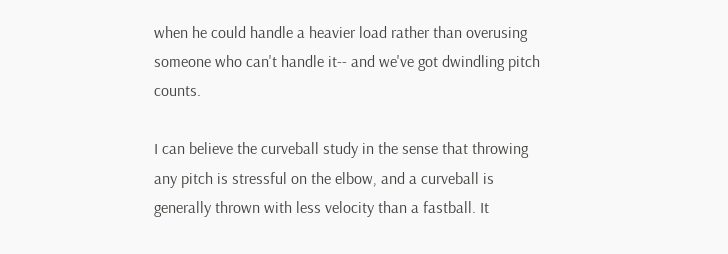when he could handle a heavier load rather than overusing someone who can't handle it-- and we've got dwindling pitch counts.

I can believe the curveball study in the sense that throwing any pitch is stressful on the elbow, and a curveball is generally thrown with less velocity than a fastball. It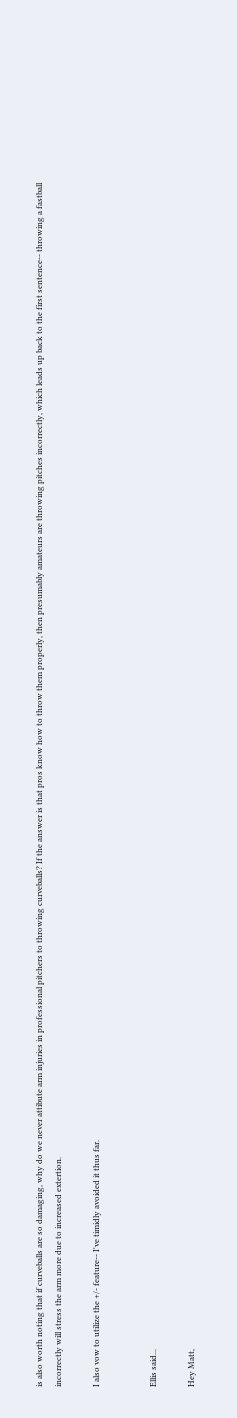is also worth noting that if curveballs are so damaging, why do we never attibute arm injuries in professional pitchers to throwing curveballs? If the answer is that pros know how to throw them properly, then presumably amateurs are throwing pitches incorrectly, which leads up back to the first sentence-- throwing a fastball incorrectly will stress the arm more due to increased extertion.

I also vow to utilize the +/- feature-- I've timidly avoided it thus far.


Ellis said...

Hey Matt,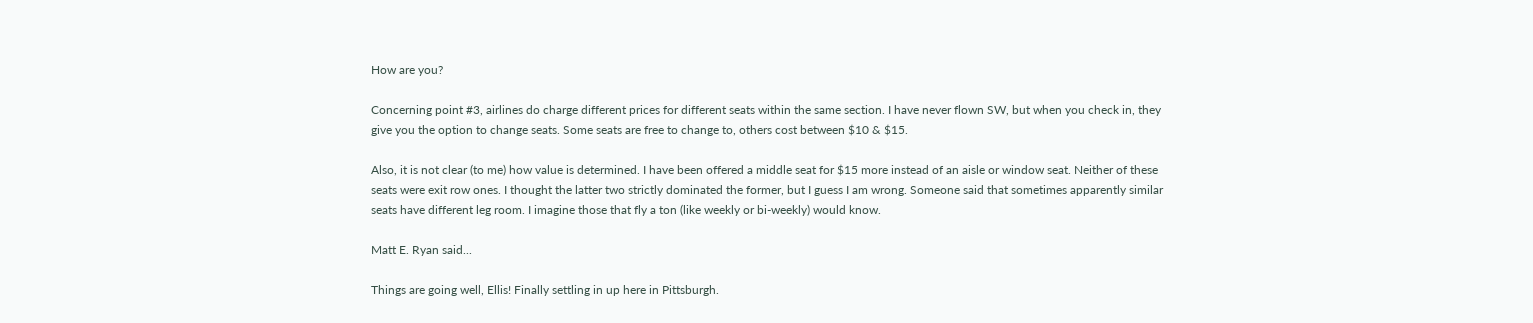How are you?

Concerning point #3, airlines do charge different prices for different seats within the same section. I have never flown SW, but when you check in, they give you the option to change seats. Some seats are free to change to, others cost between $10 & $15.

Also, it is not clear (to me) how value is determined. I have been offered a middle seat for $15 more instead of an aisle or window seat. Neither of these seats were exit row ones. I thought the latter two strictly dominated the former, but I guess I am wrong. Someone said that sometimes apparently similar seats have different leg room. I imagine those that fly a ton (like weekly or bi-weekly) would know.

Matt E. Ryan said...

Things are going well, Ellis! Finally settling in up here in Pittsburgh.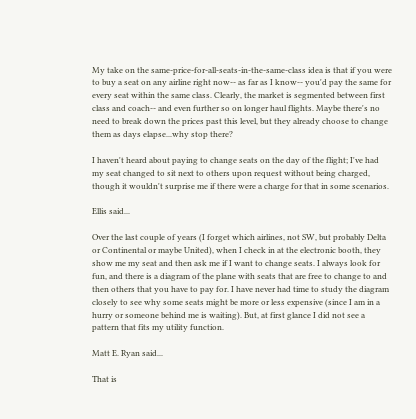My take on the same-price-for-all-seats-in-the-same-class idea is that if you were to buy a seat on any airline right now-- as far as I know-- you'd pay the same for every seat within the same class. Clearly, the market is segmented between first class and coach-- and even further so on longer haul flights. Maybe there's no need to break down the prices past this level, but they already choose to change them as days elapse...why stop there?

I haven't heard about paying to change seats on the day of the flight; I've had my seat changed to sit next to others upon request without being charged, though it wouldn't surprise me if there were a charge for that in some scenarios.

Ellis said...

Over the last couple of years (I forget which airlines, not SW, but probably Delta or Continental or maybe United), when I check in at the electronic booth, they show me my seat and then ask me if I want to change seats. I always look for fun, and there is a diagram of the plane with seats that are free to change to and then others that you have to pay for. I have never had time to study the diagram closely to see why some seats might be more or less expensive (since I am in a hurry or someone behind me is waiting). But, at first glance I did not see a pattern that fits my utility function.

Matt E. Ryan said...

That is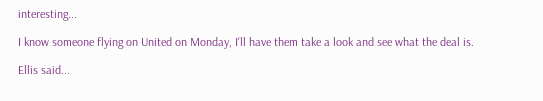interesting...

I know someone flying on United on Monday, I'll have them take a look and see what the deal is.

Ellis said...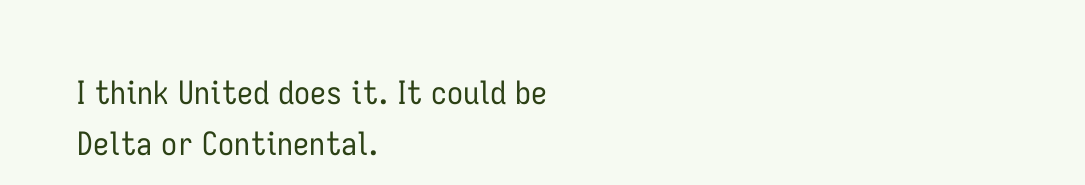I think United does it. It could be Delta or Continental.